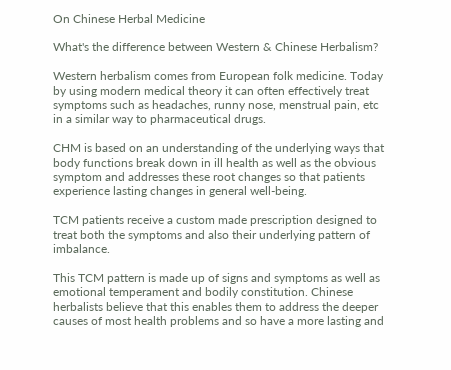On Chinese Herbal Medicine

What's the difference between Western & Chinese Herbalism?

Western herbalism comes from European folk medicine. Today by using modern medical theory it can often effectively treat symptoms such as headaches, runny nose, menstrual pain, etc in a similar way to pharmaceutical drugs.

CHM is based on an understanding of the underlying ways that body functions break down in ill health as well as the obvious symptom and addresses these root changes so that patients experience lasting changes in general well-being.

TCM patients receive a custom made prescription designed to treat both the symptoms and also their underlying pattern of imbalance.

This TCM pattern is made up of signs and symptoms as well as emotional temperament and bodily constitution. Chinese herbalists believe that this enables them to address the deeper causes of most health problems and so have a more lasting and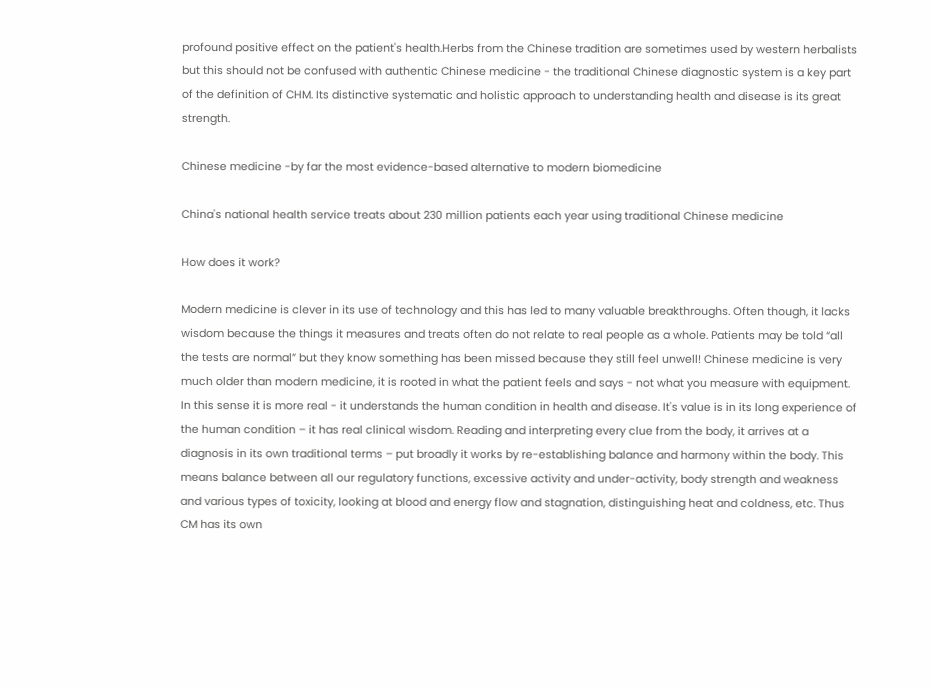profound positive effect on the patient's health.Herbs from the Chinese tradition are sometimes used by western herbalists but this should not be confused with authentic Chinese medicine - the traditional Chinese diagnostic system is a key part of the definition of CHM. Its distinctive systematic and holistic approach to understanding health and disease is its great strength.

Chinese medicine -by far the most evidence-based alternative to modern biomedicine

China's national health service treats about 230 million patients each year using traditional Chinese medicine

How does it work?

Modern medicine is clever in its use of technology and this has led to many valuable breakthroughs. Often though, it lacks wisdom because the things it measures and treats often do not relate to real people as a whole. Patients may be told “all the tests are normal” but they know something has been missed because they still feel unwell! Chinese medicine is very much older than modern medicine, it is rooted in what the patient feels and says - not what you measure with equipment. In this sense it is more real - it understands the human condition in health and disease. It's value is in its long experience of the human condition – it has real clinical wisdom. Reading and interpreting every clue from the body, it arrives at a diagnosis in its own traditional terms – put broadly it works by re-establishing balance and harmony within the body. This means balance between all our regulatory functions, excessive activity and under-activity, body strength and weakness and various types of toxicity, looking at blood and energy flow and stagnation, distinguishing heat and coldness, etc. Thus CM has its own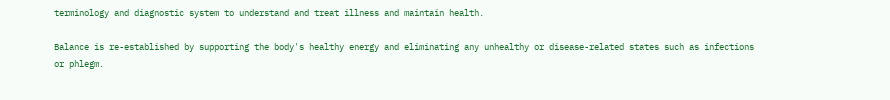terminology and diagnostic system to understand and treat illness and maintain health.

Balance is re-established by supporting the body's healthy energy and eliminating any unhealthy or disease-related states such as infections or phlegm.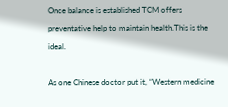Once balance is established TCM offers preventative help to maintain health.This is the ideal.

As one Chinese doctor put it, “Western medicine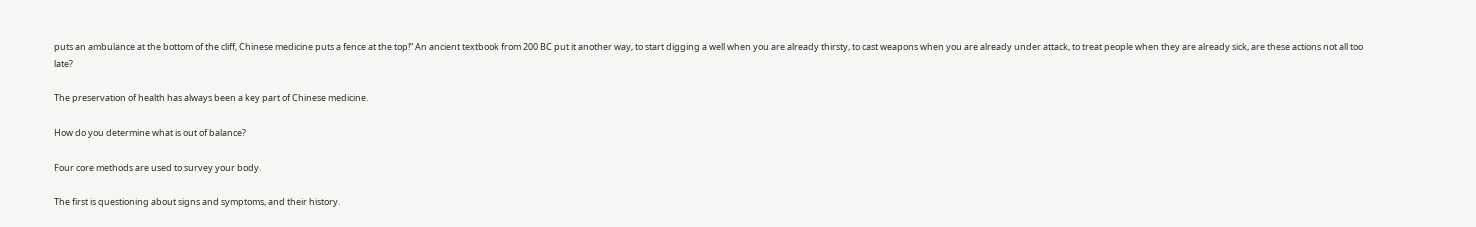puts an ambulance at the bottom of the cliff, Chinese medicine puts a fence at the top!” An ancient textbook from 200 BC put it another way, to start digging a well when you are already thirsty, to cast weapons when you are already under attack, to treat people when they are already sick, are these actions not all too late?

The preservation of health has always been a key part of Chinese medicine.

How do you determine what is out of balance?

Four core methods are used to survey your body.

The first is questioning about signs and symptoms, and their history.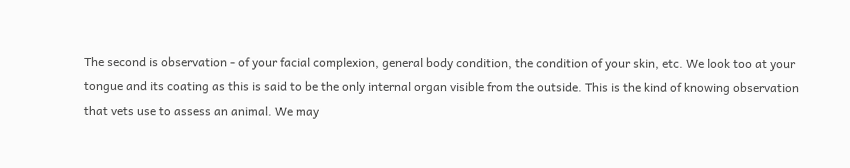The second is observation - of your facial complexion, general body condition, the condition of your skin, etc. We look too at your tongue and its coating as this is said to be the only internal organ visible from the outside. This is the kind of knowing observation that vets use to assess an animal. We may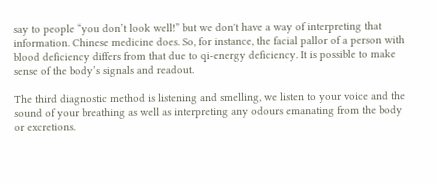say to people “you don’t look well!” but we don't have a way of interpreting that information. Chinese medicine does. So, for instance, the facial pallor of a person with blood deficiency differs from that due to qi-energy deficiency. It is possible to make sense of the body’s signals and readout.

The third diagnostic method is listening and smelling, we listen to your voice and the sound of your breathing as well as interpreting any odours emanating from the body or excretions.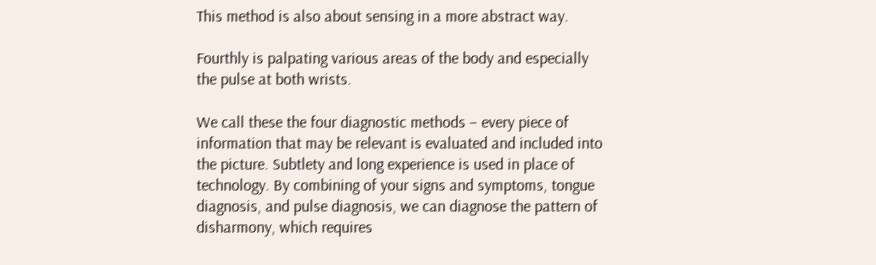This method is also about sensing in a more abstract way.

Fourthly is palpating various areas of the body and especially the pulse at both wrists.

We call these the four diagnostic methods – every piece of information that may be relevant is evaluated and included into the picture. Subtlety and long experience is used in place of technology. By combining of your signs and symptoms, tongue diagnosis, and pulse diagnosis, we can diagnose the pattern of disharmony, which requires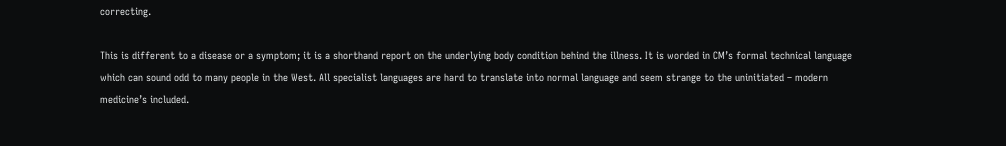correcting.

This is different to a disease or a symptom; it is a shorthand report on the underlying body condition behind the illness. It is worded in CM’s formal technical language which can sound odd to many people in the West. All specialist languages are hard to translate into normal language and seem strange to the uninitiated – modern medicine’s included.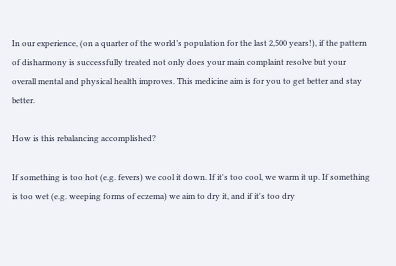In our experience, (on a quarter of the world’s population for the last 2,500 years!), if the pattern of disharmony is successfully treated not only does your main complaint resolve but your overall mental and physical health improves. This medicine aim is for you to get better and stay better.

How is this rebalancing accomplished?

If something is too hot (e.g. fevers) we cool it down. If it's too cool, we warm it up. If something is too wet (e.g. weeping forms of eczema) we aim to dry it, and if it's too dry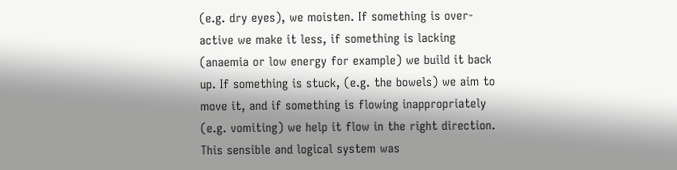(e.g. dry eyes), we moisten. If something is over-active we make it less, if something is lacking (anaemia or low energy for example) we build it back up. If something is stuck, (e.g. the bowels) we aim to move it, and if something is flowing inappropriately (e.g. vomiting) we help it flow in the right direction. This sensible and logical system was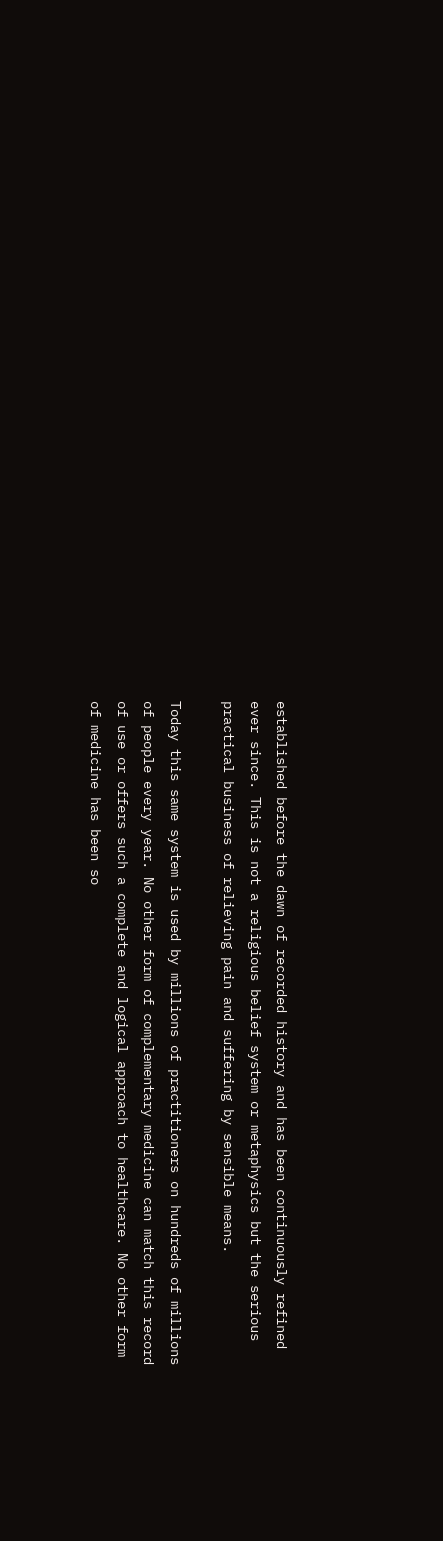established before the dawn of recorded history and has been continuously refined ever since. This is not a religious belief system or metaphysics but the serious practical business of relieving pain and suffering by sensible means.

Today this same system is used by millions of practitioners on hundreds of millions of people every year. No other form of complementary medicine can match this record of use or offers such a complete and logical approach to healthcare. No other form of medicine has been so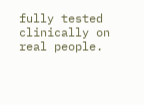fully tested clinically on real people.